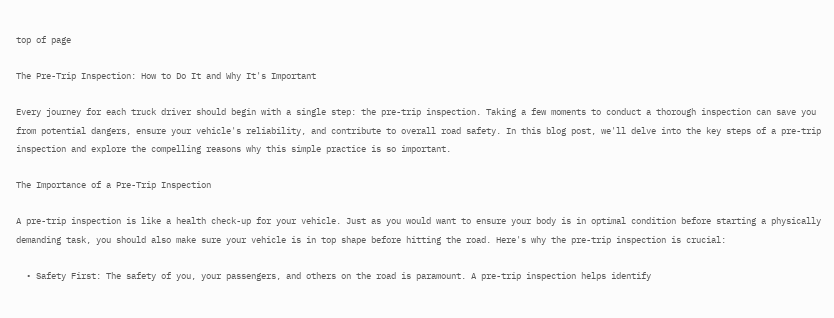top of page

The Pre-Trip Inspection: How to Do It and Why It's Important

Every journey for each truck driver should begin with a single step: the pre-trip inspection. Taking a few moments to conduct a thorough inspection can save you from potential dangers, ensure your vehicle's reliability, and contribute to overall road safety. In this blog post, we'll delve into the key steps of a pre-trip inspection and explore the compelling reasons why this simple practice is so important.

The Importance of a Pre-Trip Inspection

A pre-trip inspection is like a health check-up for your vehicle. Just as you would want to ensure your body is in optimal condition before starting a physically demanding task, you should also make sure your vehicle is in top shape before hitting the road. Here's why the pre-trip inspection is crucial:

  • Safety First: The safety of you, your passengers, and others on the road is paramount. A pre-trip inspection helps identify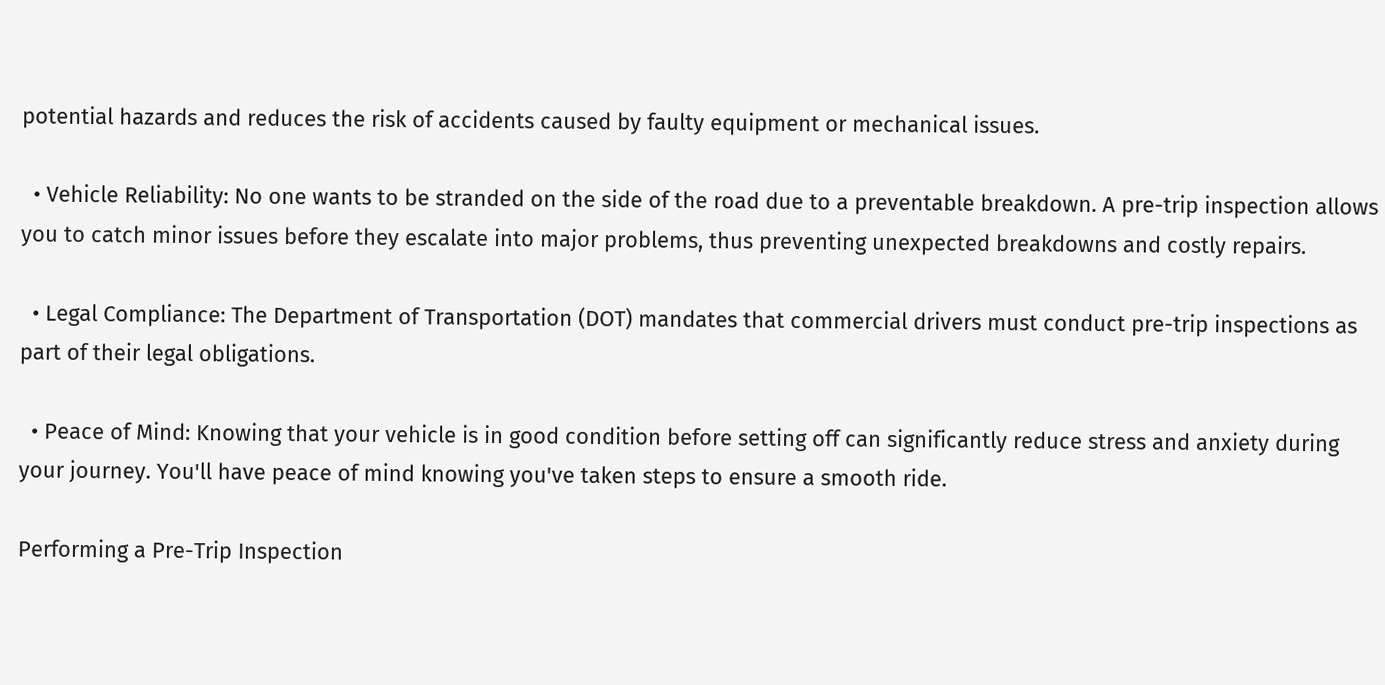potential hazards and reduces the risk of accidents caused by faulty equipment or mechanical issues.

  • Vehicle Reliability: No one wants to be stranded on the side of the road due to a preventable breakdown. A pre-trip inspection allows you to catch minor issues before they escalate into major problems, thus preventing unexpected breakdowns and costly repairs.

  • Legal Compliance: The Department of Transportation (DOT) mandates that commercial drivers must conduct pre-trip inspections as part of their legal obligations.

  • Peace of Mind: Knowing that your vehicle is in good condition before setting off can significantly reduce stress and anxiety during your journey. You'll have peace of mind knowing you've taken steps to ensure a smooth ride.

Performing a Pre-Trip Inspection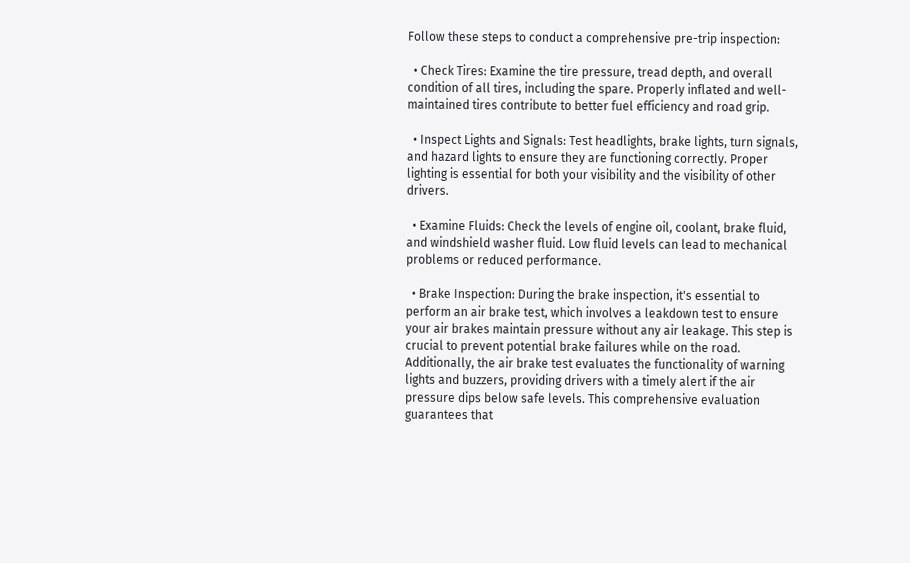Follow these steps to conduct a comprehensive pre-trip inspection:

  • Check Tires: Examine the tire pressure, tread depth, and overall condition of all tires, including the spare. Properly inflated and well-maintained tires contribute to better fuel efficiency and road grip.

  • Inspect Lights and Signals: Test headlights, brake lights, turn signals, and hazard lights to ensure they are functioning correctly. Proper lighting is essential for both your visibility and the visibility of other drivers.

  • Examine Fluids: Check the levels of engine oil, coolant, brake fluid, and windshield washer fluid. Low fluid levels can lead to mechanical problems or reduced performance.

  • Brake Inspection: During the brake inspection, it's essential to perform an air brake test, which involves a leakdown test to ensure your air brakes maintain pressure without any air leakage. This step is crucial to prevent potential brake failures while on the road. Additionally, the air brake test evaluates the functionality of warning lights and buzzers, providing drivers with a timely alert if the air pressure dips below safe levels. This comprehensive evaluation guarantees that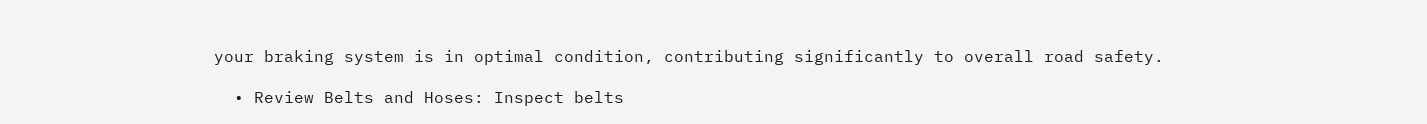your braking system is in optimal condition, contributing significantly to overall road safety.

  • Review Belts and Hoses: Inspect belts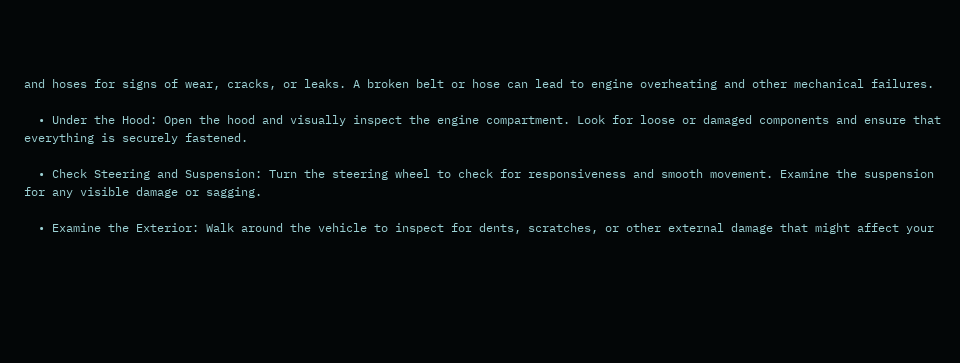and hoses for signs of wear, cracks, or leaks. A broken belt or hose can lead to engine overheating and other mechanical failures.

  • Under the Hood: Open the hood and visually inspect the engine compartment. Look for loose or damaged components and ensure that everything is securely fastened.

  • Check Steering and Suspension: Turn the steering wheel to check for responsiveness and smooth movement. Examine the suspension for any visible damage or sagging.

  • Examine the Exterior: Walk around the vehicle to inspect for dents, scratches, or other external damage that might affect your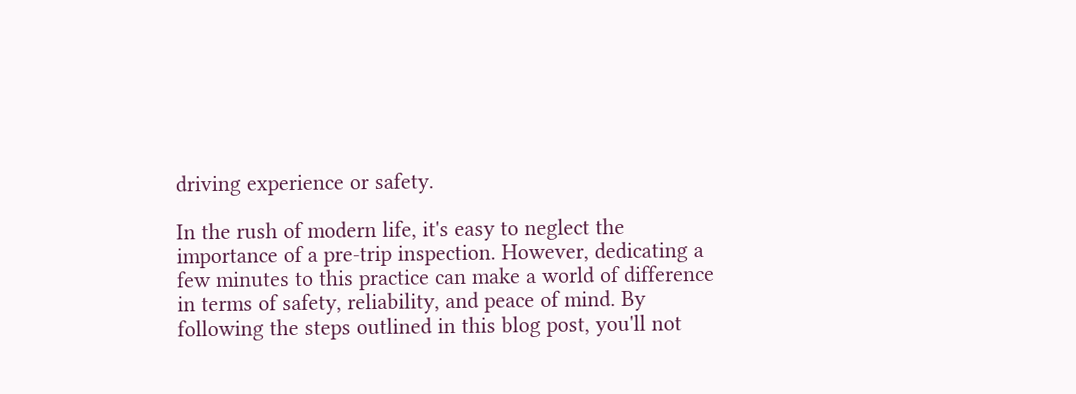driving experience or safety.

In the rush of modern life, it's easy to neglect the importance of a pre-trip inspection. However, dedicating a few minutes to this practice can make a world of difference in terms of safety, reliability, and peace of mind. By following the steps outlined in this blog post, you'll not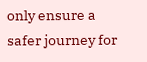only ensure a safer journey for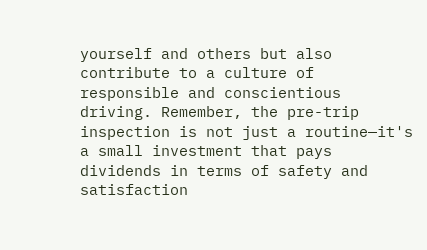yourself and others but also contribute to a culture of responsible and conscientious driving. Remember, the pre-trip inspection is not just a routine—it's a small investment that pays dividends in terms of safety and satisfaction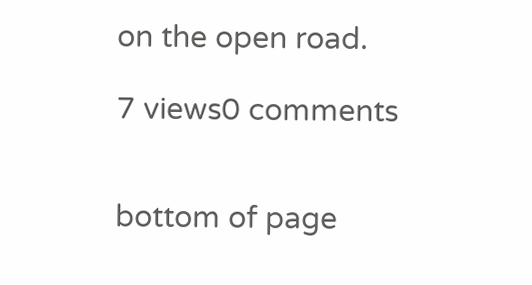on the open road.

7 views0 comments


bottom of page